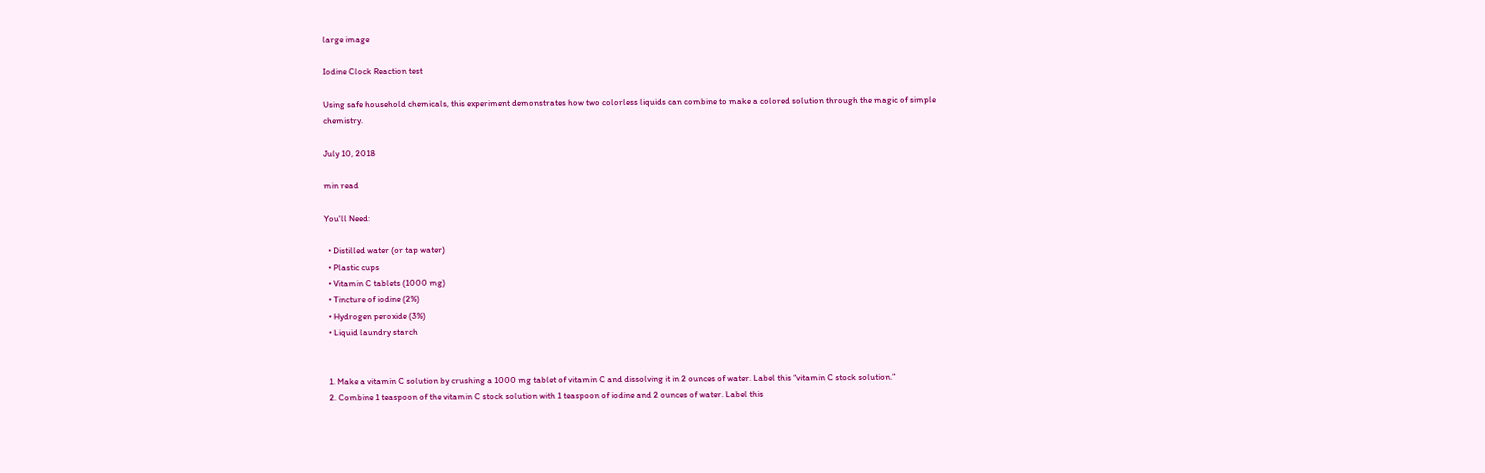large image

Iodine Clock Reaction test

Using safe household chemicals, this experiment demonstrates how two colorless liquids can combine to make a colored solution through the magic of simple chemistry.

July 10, 2018

min read

You'll Need:

  • Distilled water (or tap water)
  • Plastic cups
  • Vitamin C tablets (1000 mg)
  • Tincture of iodine (2%)
  • Hydrogen peroxide (3%)
  • Liquid laundry starch


  1. Make a vitamin C solution by crushing a 1000 mg tablet of vitamin C and dissolving it in 2 ounces of water. Label this “vitamin C stock solution.”
  2. Combine 1 teaspoon of the vitamin C stock solution with 1 teaspoon of iodine and 2 ounces of water. Label this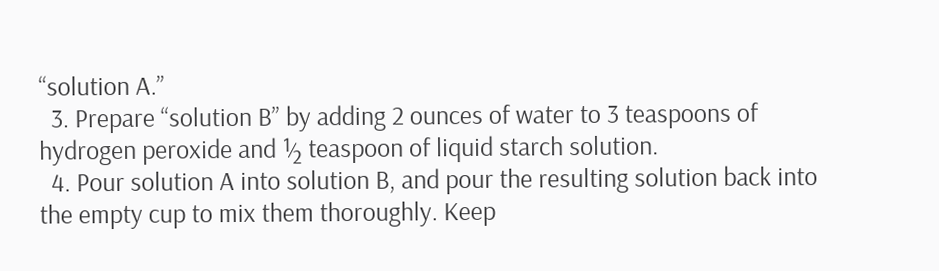“solution A.”
  3. Prepare “solution B” by adding 2 ounces of water to 3 teaspoons of hydrogen peroxide and ½ teaspoon of liquid starch solution.
  4. Pour solution A into solution B, and pour the resulting solution back into the empty cup to mix them thoroughly. Keep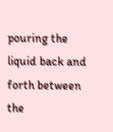pouring the liquid back and forth between the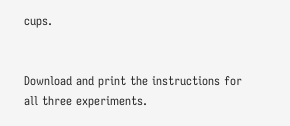cups.


Download and print the instructions for all three experiments.